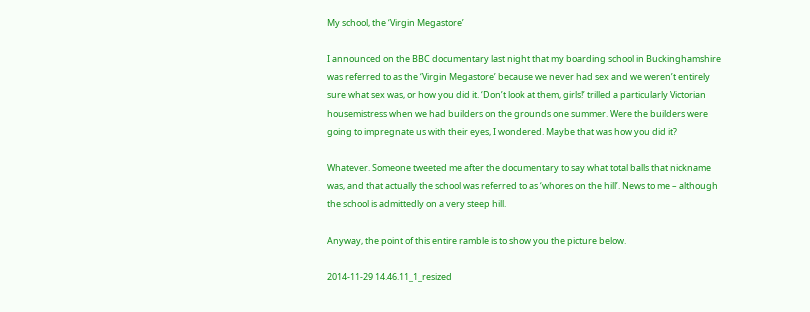My school, the ‘Virgin Megastore’

I announced on the BBC documentary last night that my boarding school in Buckinghamshire was referred to as the ‘Virgin Megastore’ because we never had sex and we weren’t entirely sure what sex was, or how you did it. ‘Don’t look at them, girls!’ trilled a particularly Victorian housemistress when we had builders on the grounds one summer. Were the builders were going to impregnate us with their eyes, I wondered. Maybe that was how you did it?

Whatever. Someone tweeted me after the documentary to say what total balls that nickname was, and that actually the school was referred to as ‘whores on the hill’. News to me – although the school is admittedly on a very steep hill.

Anyway, the point of this entire ramble is to show you the picture below.

2014-11-29 14.46.11_1_resized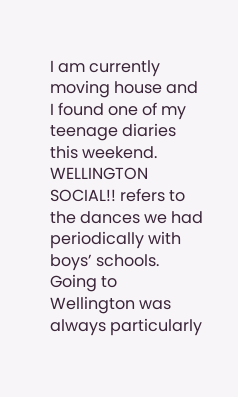I am currently moving house and I found one of my teenage diaries this weekend. WELLINGTON SOCIAL!! refers to the dances we had periodically with boys’ schools. Going to Wellington was always particularly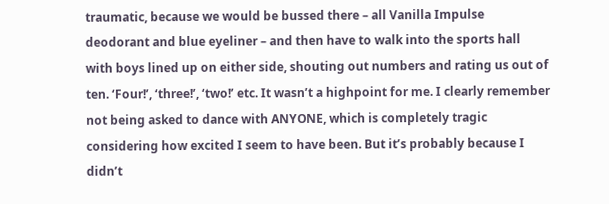traumatic, because we would be bussed there – all Vanilla Impulse deodorant and blue eyeliner – and then have to walk into the sports hall with boys lined up on either side, shouting out numbers and rating us out of ten. ‘Four!’, ‘three!’, ‘two!’ etc. It wasn’t a highpoint for me. I clearly remember not being asked to dance with ANYONE, which is completely tragic considering how excited I seem to have been. But it’s probably because I didn’t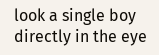look a single boy directly in the eye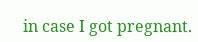in case I got pregnant.